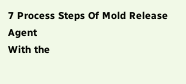7 Process Steps Of Mold Release Agent
With the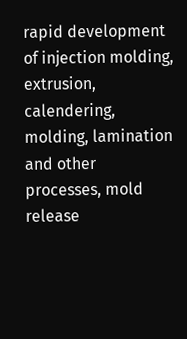rapid development of injection molding, extrusion, calendering, molding, lamination and other processes, mold release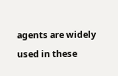agents are widely used in these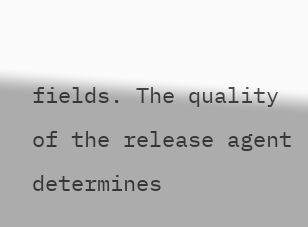fields. The quality of the release agent determines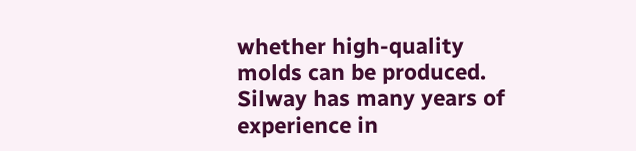whether high-quality molds can be produced. Silway has many years of experience in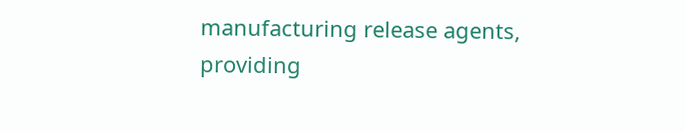manufacturing release agents, providing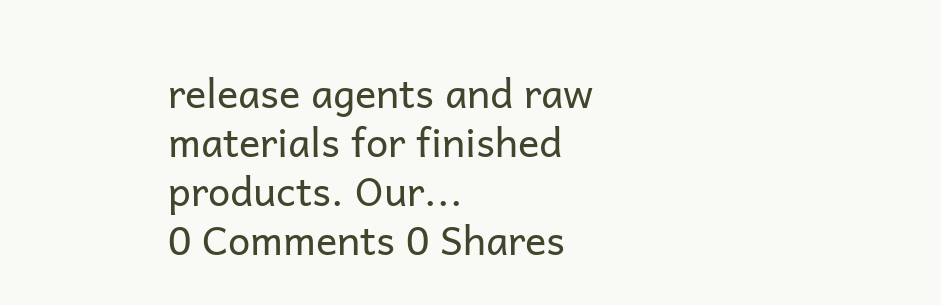release agents and raw materials for finished products. Our...
0 Comments 0 Shares